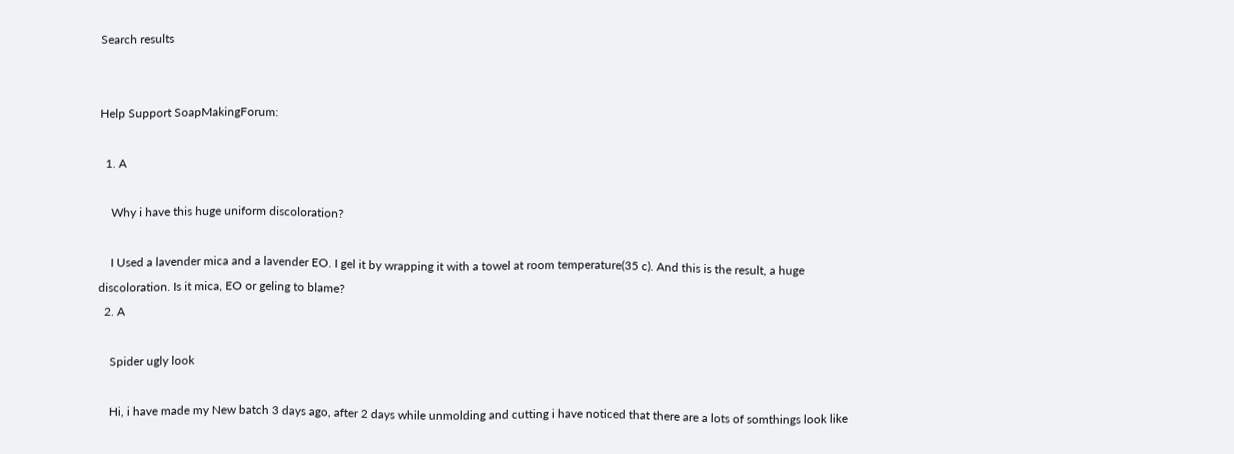Search results


Help Support SoapMakingForum:

  1. A

    Why i have this huge uniform discoloration?

    I Used a lavender mica and a lavender EO. I gel it by wrapping it with a towel at room temperature(35 c). And this is the result, a huge discoloration. Is it mica, EO or geling to blame?
  2. A

    Spider ugly look

    Hi, i have made my New batch 3 days ago, after 2 days while unmolding and cutting i have noticed that there are a lots of somthings look like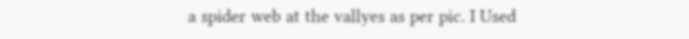a spider web at the vallyes as per pic. I Used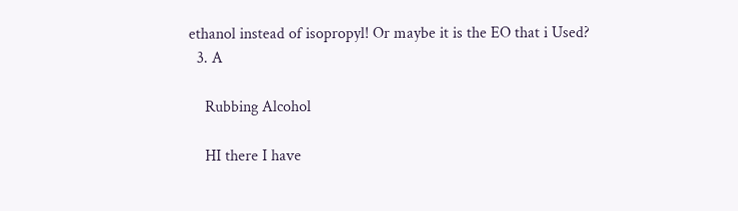ethanol instead of isopropyl! Or maybe it is the EO that i Used?
  3. A

    Rubbing Alcohol

    HI there I have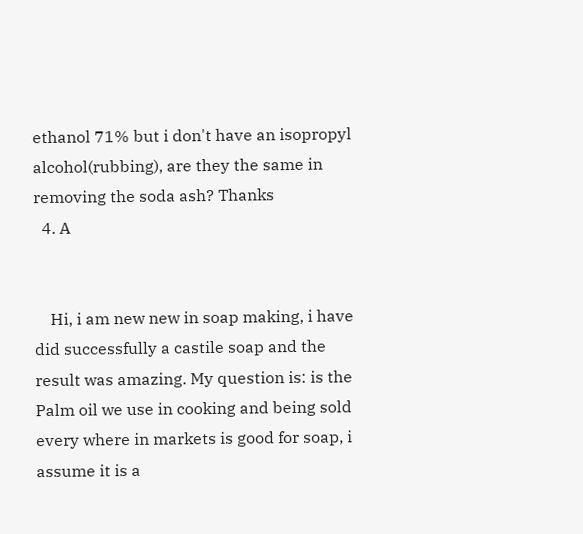ethanol 71% but i don't have an isopropyl alcohol(rubbing), are they the same in removing the soda ash? Thanks
  4. A


    Hi, i am new new in soap making, i have did successfully a castile soap and the result was amazing. My question is: is the Palm oil we use in cooking and being sold every where in markets is good for soap, i assume it is a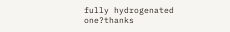fully hydrogenated one?thanks